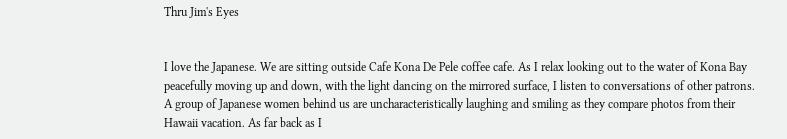Thru Jim's Eyes


I love the Japanese. We are sitting outside Cafe Kona De Pele coffee cafe. As I relax looking out to the water of Kona Bay peacefully moving up and down, with the light dancing on the mirrored surface, I listen to conversations of other patrons. A group of Japanese women behind us are uncharacteristically laughing and smiling as they compare photos from their Hawaii vacation. As far back as I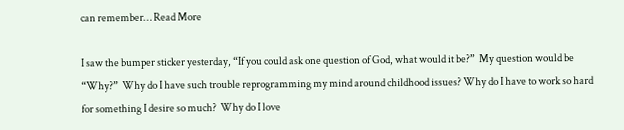can remember… Read More

I saw the bumper sticker yesterday, “If you could ask one question of God, what would it be?”  My question would be “Why?”  Why do I have such trouble reprogramming my mind around childhood issues? Why do I have to work so hard for something I desire so much?  Why do I love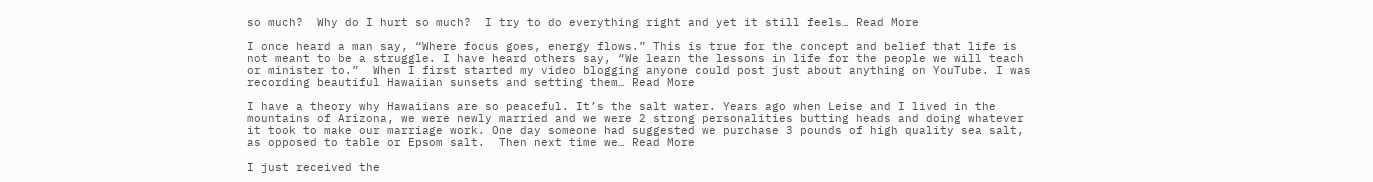so much?  Why do I hurt so much?  I try to do everything right and yet it still feels… Read More

I once heard a man say, “Where focus goes, energy flows.” This is true for the concept and belief that life is not meant to be a struggle. I have heard others say, “We learn the lessons in life for the people we will teach or minister to.”  When I first started my video blogging anyone could post just about anything on YouTube. I was recording beautiful Hawaiian sunsets and setting them… Read More

I have a theory why Hawaiians are so peaceful. It’s the salt water. Years ago when Leise and I lived in the mountains of Arizona, we were newly married and we were 2 strong personalities butting heads and doing whatever it took to make our marriage work. One day someone had suggested we purchase 3 pounds of high quality sea salt, as opposed to table or Epsom salt.  Then next time we… Read More

I just received the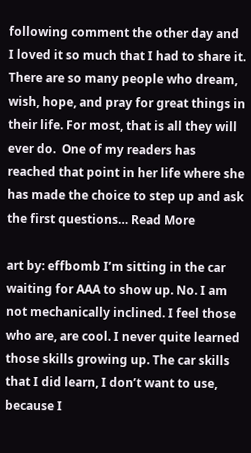following comment the other day and I loved it so much that I had to share it.  There are so many people who dream, wish, hope, and pray for great things in their life. For most, that is all they will ever do.  One of my readers has reached that point in her life where she has made the choice to step up and ask the first questions… Read More

art by: effbomb I’m sitting in the car waiting for AAA to show up. No. I am not mechanically inclined. I feel those who are, are cool. I never quite learned those skills growing up. The car skills that I did learn, I don’t want to use, because I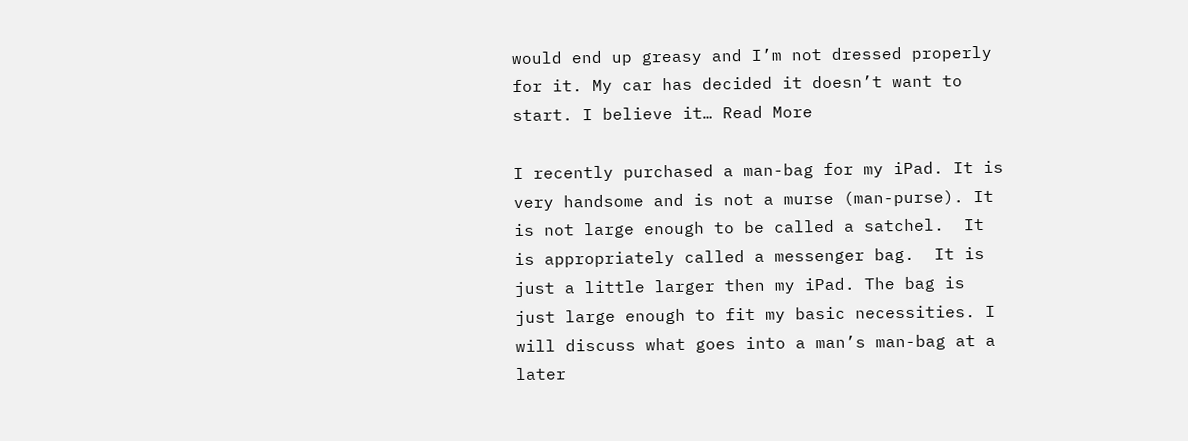would end up greasy and I’m not dressed properly for it. My car has decided it doesn’t want to start. I believe it… Read More

I recently purchased a man-bag for my iPad. It is very handsome and is not a murse (man-purse). It is not large enough to be called a satchel.  It is appropriately called a messenger bag.  It is just a little larger then my iPad. The bag is just large enough to fit my basic necessities. I will discuss what goes into a man’s man-bag at a later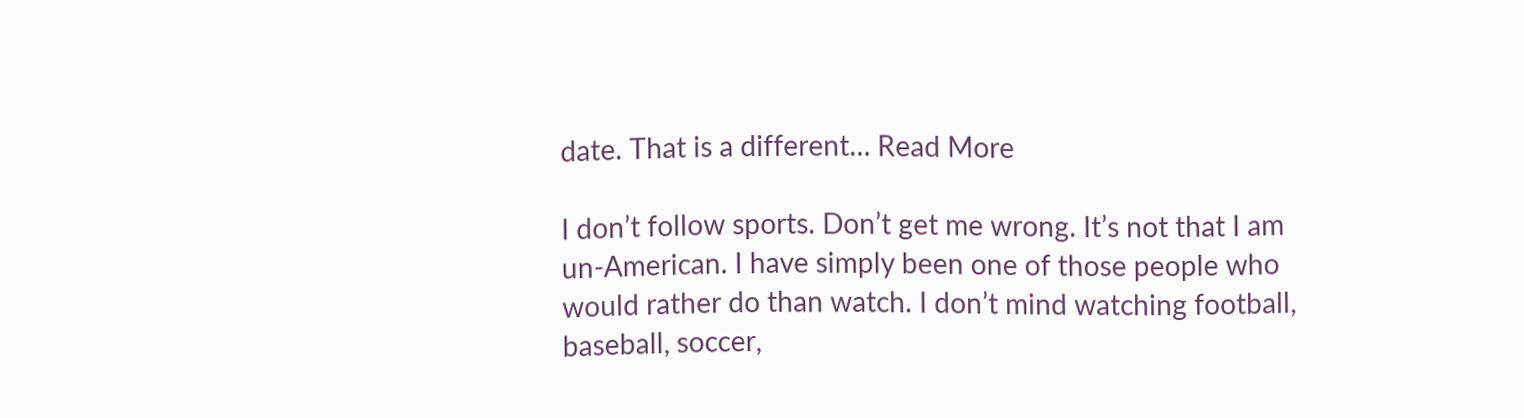date. That is a different… Read More

I don’t follow sports. Don’t get me wrong. It’s not that I am un-American. I have simply been one of those people who would rather do than watch. I don’t mind watching football, baseball, soccer,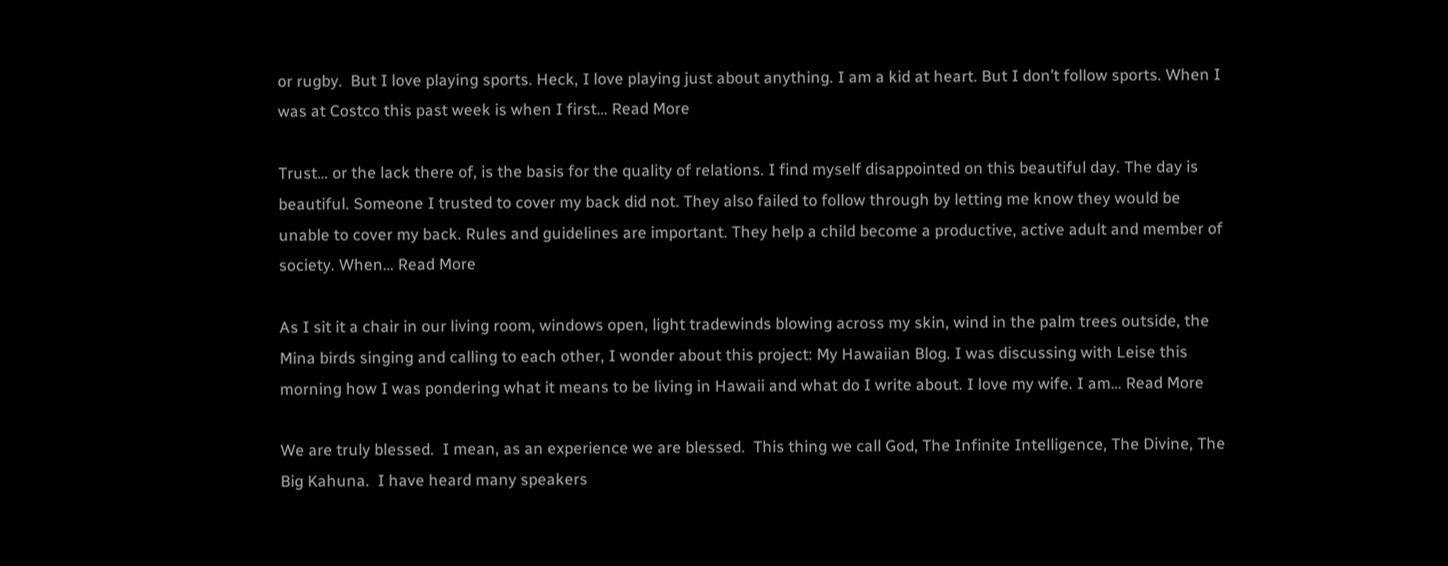or rugby.  But I love playing sports. Heck, I love playing just about anything. I am a kid at heart. But I don’t follow sports. When I was at Costco this past week is when I first… Read More

Trust… or the lack there of, is the basis for the quality of relations. I find myself disappointed on this beautiful day. The day is beautiful. Someone I trusted to cover my back did not. They also failed to follow through by letting me know they would be unable to cover my back. Rules and guidelines are important. They help a child become a productive, active adult and member of society. When… Read More

As I sit it a chair in our living room, windows open, light tradewinds blowing across my skin, wind in the palm trees outside, the Mina birds singing and calling to each other, I wonder about this project: My Hawaiian Blog. I was discussing with Leise this morning how I was pondering what it means to be living in Hawaii and what do I write about. I love my wife. I am… Read More

We are truly blessed.  I mean, as an experience we are blessed.  This thing we call God, The Infinite Intelligence, The Divine, The Big Kahuna.  I have heard many speakers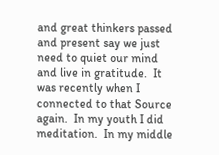and great thinkers passed and present say we just need to quiet our mind and live in gratitude.  It was recently when I connected to that Source again.  In my youth I did meditation.  In my middle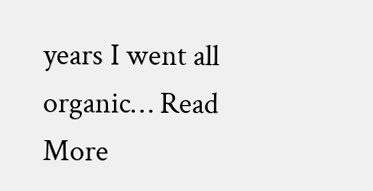years I went all organic… Read More